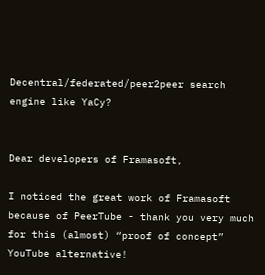Decentral/federated/peer2peer search engine like YaCy?


Dear developers of Framasoft,

I noticed the great work of Framasoft because of PeerTube - thank you very much for this (almost) “proof of concept” YouTube alternative!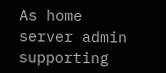As home server admin supporting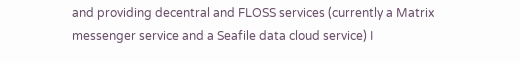and providing decentral and FLOSS services (currently a Matrix messenger service and a Seafile data cloud service) I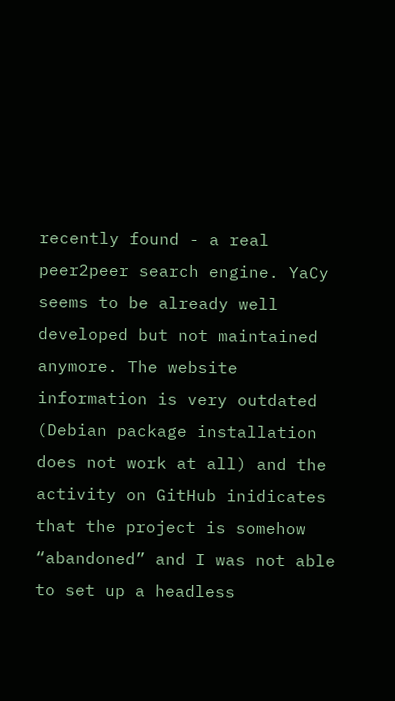recently found - a real peer2peer search engine. YaCy seems to be already well developed but not maintained anymore. The website information is very outdated (Debian package installation does not work at all) and the activity on GitHub inidicates that the project is somehow “abandoned” and I was not able to set up a headless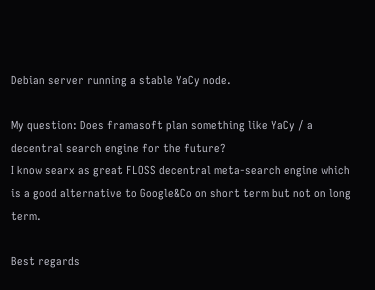Debian server running a stable YaCy node.

My question: Does framasoft plan something like YaCy / a decentral search engine for the future?
I know searx as great FLOSS decentral meta-search engine which is a good alternative to Google&Co on short term but not on long term.

Best regards